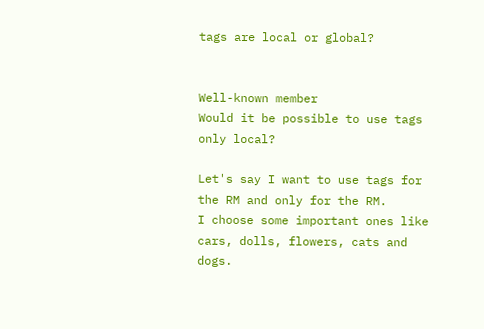tags are local or global?


Well-known member
Would it be possible to use tags only local?

Let's say I want to use tags for the RM and only for the RM.
I choose some important ones like cars, dolls, flowers, cats and dogs.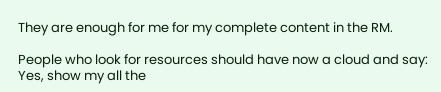They are enough for me for my complete content in the RM.

People who look for resources should have now a cloud and say:
Yes, show my all the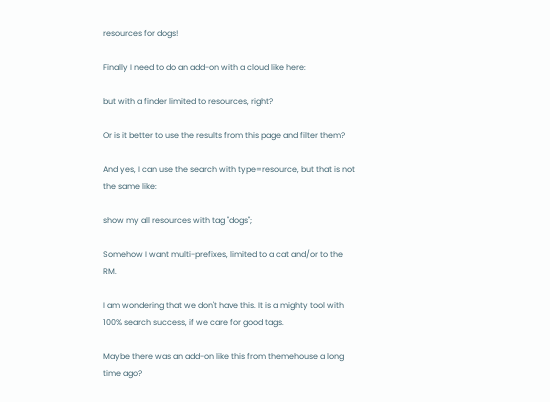resources for dogs!

Finally I need to do an add-on with a cloud like here:

but with a finder limited to resources, right?

Or is it better to use the results from this page and filter them?

And yes, I can use the search with type=resource, but that is not the same like:

show my all resources with tag "dogs";

Somehow I want multi-prefixes, limited to a cat and/or to the RM.

I am wondering that we don't have this. It is a mighty tool with 100% search success, if we care for good tags.

Maybe there was an add-on like this from themehouse a long time ago?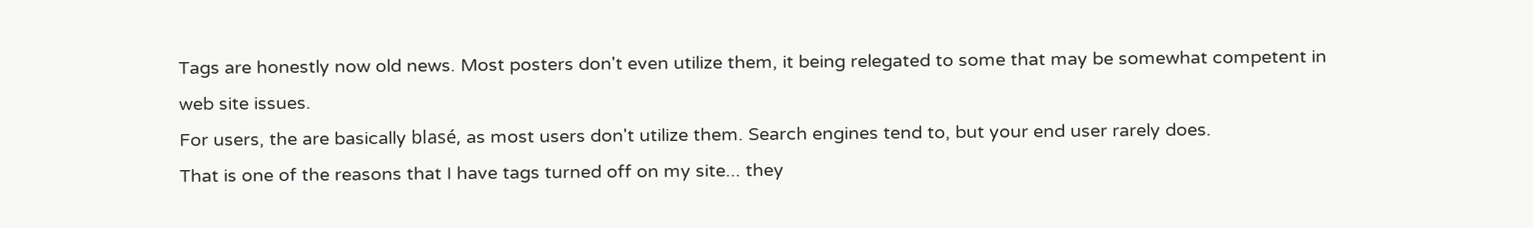Tags are honestly now old news. Most posters don't even utilize them, it being relegated to some that may be somewhat competent in web site issues.
For users, the are basically blasé, as most users don't utilize them. Search engines tend to, but your end user rarely does.
That is one of the reasons that I have tags turned off on my site... they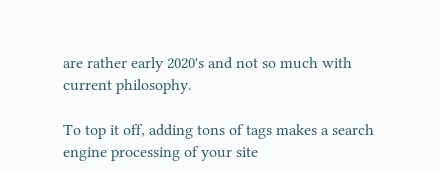are rather early 2020's and not so much with current philosophy.

To top it off, adding tons of tags makes a search engine processing of your site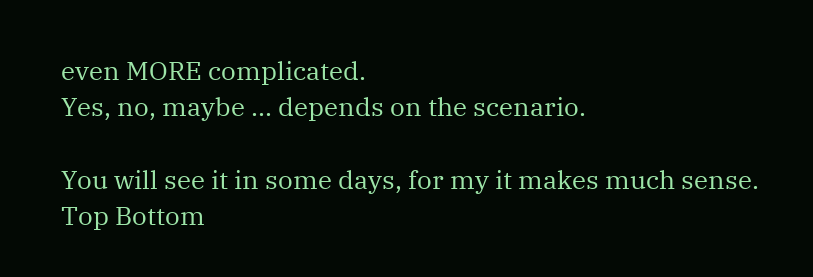even MORE complicated.
Yes, no, maybe ... depends on the scenario.

You will see it in some days, for my it makes much sense.
Top Bottom